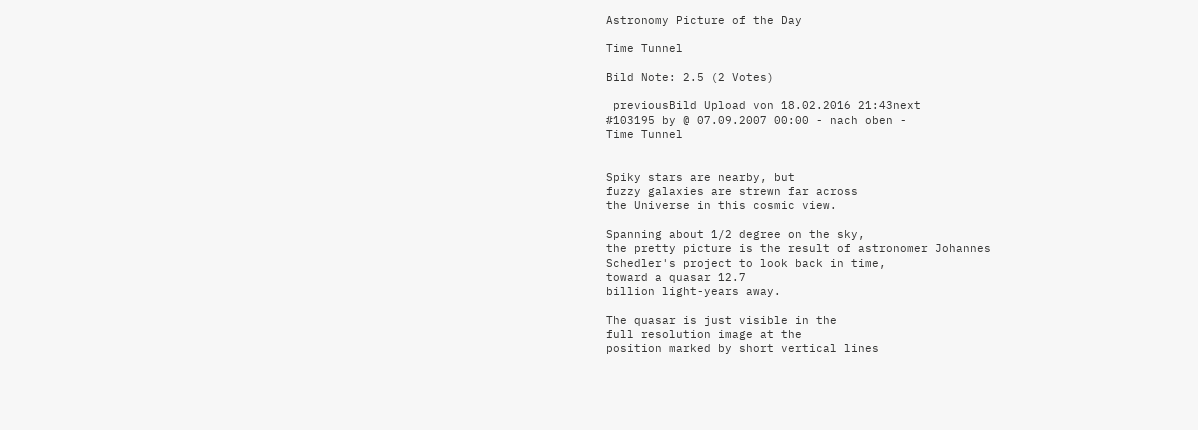Astronomy Picture of the Day

Time Tunnel

Bild Note: 2.5 (2 Votes)

 previousBild Upload von 18.02.2016 21:43next
#103195 by @ 07.09.2007 00:00 - nach oben -
Time Tunnel


Spiky stars are nearby, but
fuzzy galaxies are strewn far across
the Universe in this cosmic view.

Spanning about 1/2 degree on the sky,
the pretty picture is the result of astronomer Johannes
Schedler's project to look back in time,
toward a quasar 12.7
billion light-years away.

The quasar is just visible in the
full resolution image at the
position marked by short vertical lines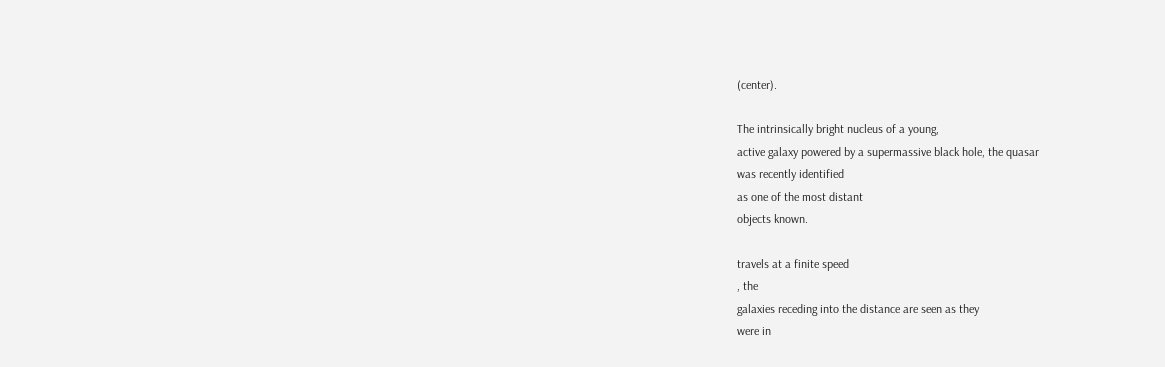(center).

The intrinsically bright nucleus of a young,
active galaxy powered by a supermassive black hole, the quasar
was recently identified
as one of the most distant
objects known.

travels at a finite speed
, the
galaxies receding into the distance are seen as they
were in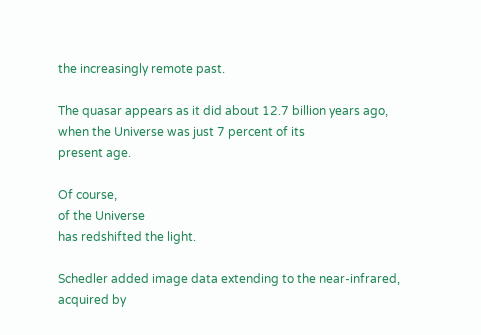the increasingly remote past.

The quasar appears as it did about 12.7 billion years ago,
when the Universe was just 7 percent of its
present age.

Of course,
of the Universe
has redshifted the light.

Schedler added image data extending to the near-infrared,
acquired by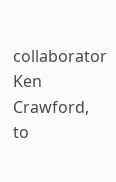collaborator Ken Crawford,
to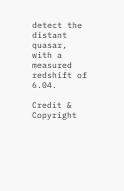detect the distant quasar, with a measured
redshift of 6.04.

Credit & Copyright